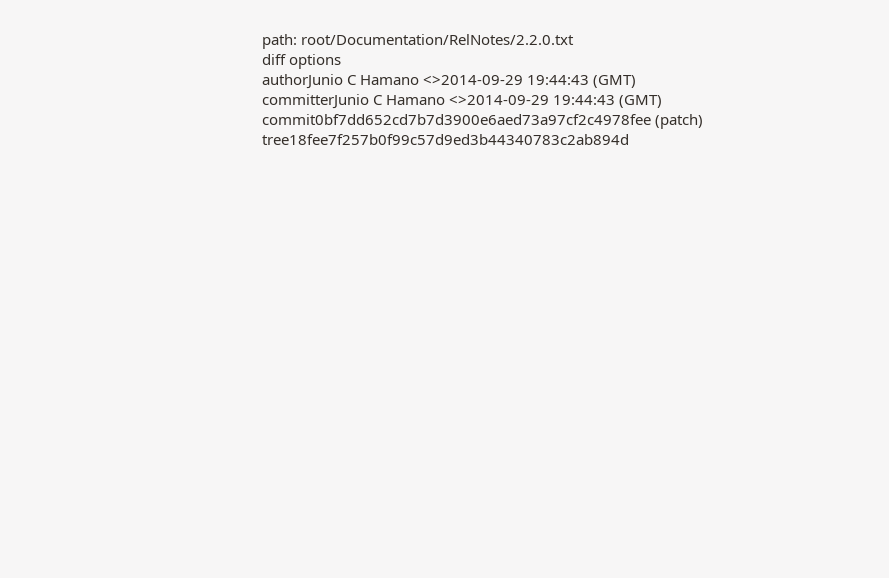path: root/Documentation/RelNotes/2.2.0.txt
diff options
authorJunio C Hamano <>2014-09-29 19:44:43 (GMT)
committerJunio C Hamano <>2014-09-29 19:44:43 (GMT)
commit0bf7dd652cd7b7d3900e6aed73a97cf2c4978fee (patch)
tree18fee7f257b0f99c57d9ed3b44340783c2ab894d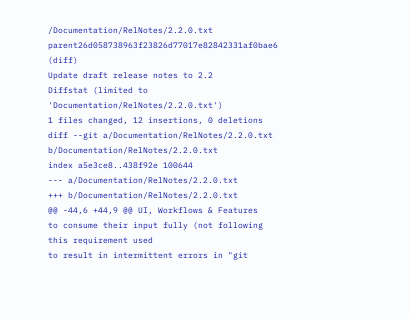/Documentation/RelNotes/2.2.0.txt
parent26d058738963f23826d77017e82842331af0bae6 (diff)
Update draft release notes to 2.2
Diffstat (limited to 'Documentation/RelNotes/2.2.0.txt')
1 files changed, 12 insertions, 0 deletions
diff --git a/Documentation/RelNotes/2.2.0.txt b/Documentation/RelNotes/2.2.0.txt
index a5e3ce8..438f92e 100644
--- a/Documentation/RelNotes/2.2.0.txt
+++ b/Documentation/RelNotes/2.2.0.txt
@@ -44,6 +44,9 @@ UI, Workflows & Features
to consume their input fully (not following this requirement used
to result in intermittent errors in "git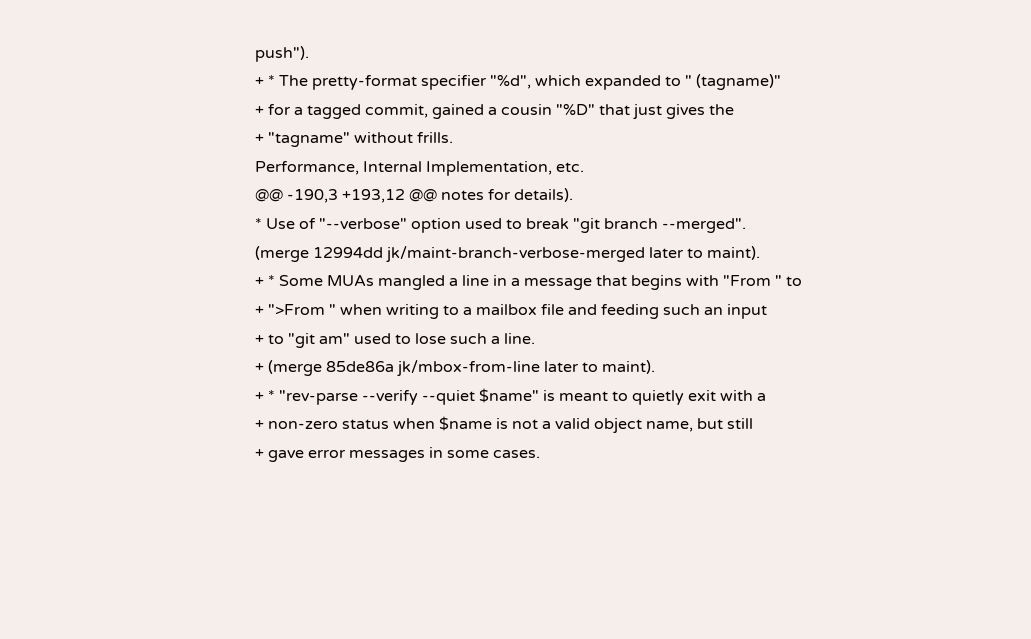push").
+ * The pretty-format specifier "%d", which expanded to " (tagname)"
+ for a tagged commit, gained a cousin "%D" that just gives the
+ "tagname" without frills.
Performance, Internal Implementation, etc.
@@ -190,3 +193,12 @@ notes for details).
* Use of "--verbose" option used to break "git branch --merged".
(merge 12994dd jk/maint-branch-verbose-merged later to maint).
+ * Some MUAs mangled a line in a message that begins with "From " to
+ ">From " when writing to a mailbox file and feeding such an input
+ to "git am" used to lose such a line.
+ (merge 85de86a jk/mbox-from-line later to maint).
+ * "rev-parse --verify --quiet $name" is meant to quietly exit with a
+ non-zero status when $name is not a valid object name, but still
+ gave error messages in some cases.